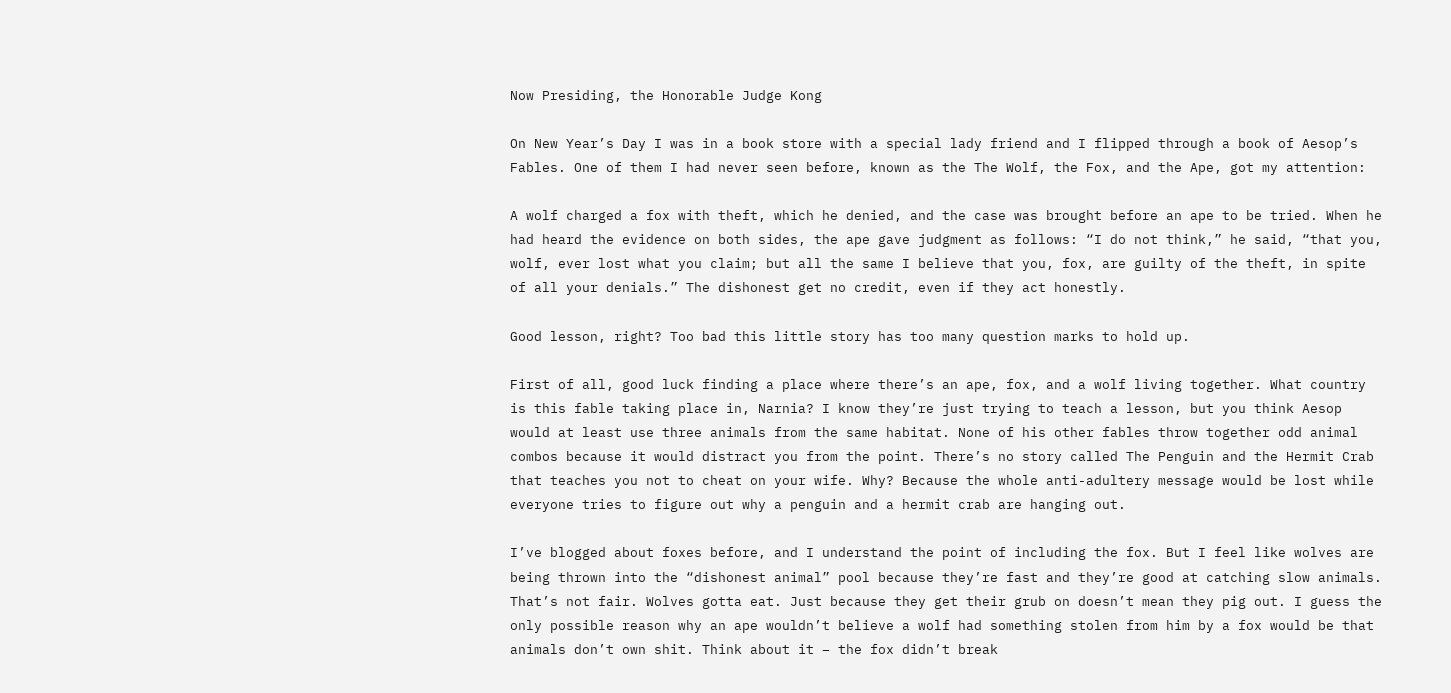Now Presiding, the Honorable Judge Kong

On New Year’s Day I was in a book store with a special lady friend and I flipped through a book of Aesop’s Fables. One of them I had never seen before, known as the The Wolf, the Fox, and the Ape, got my attention:

A wolf charged a fox with theft, which he denied, and the case was brought before an ape to be tried. When he had heard the evidence on both sides, the ape gave judgment as follows: “I do not think,” he said, “that you, wolf, ever lost what you claim; but all the same I believe that you, fox, are guilty of the theft, in spite of all your denials.” The dishonest get no credit, even if they act honestly.

Good lesson, right? Too bad this little story has too many question marks to hold up.

First of all, good luck finding a place where there’s an ape, fox, and a wolf living together. What country is this fable taking place in, Narnia? I know they’re just trying to teach a lesson, but you think Aesop would at least use three animals from the same habitat. None of his other fables throw together odd animal combos because it would distract you from the point. There’s no story called The Penguin and the Hermit Crab that teaches you not to cheat on your wife. Why? Because the whole anti-adultery message would be lost while everyone tries to figure out why a penguin and a hermit crab are hanging out.

I’ve blogged about foxes before, and I understand the point of including the fox. But I feel like wolves are being thrown into the “dishonest animal” pool because they’re fast and they’re good at catching slow animals. That’s not fair. Wolves gotta eat. Just because they get their grub on doesn’t mean they pig out. I guess the only possible reason why an ape wouldn’t believe a wolf had something stolen from him by a fox would be that animals don’t own shit. Think about it – the fox didn’t break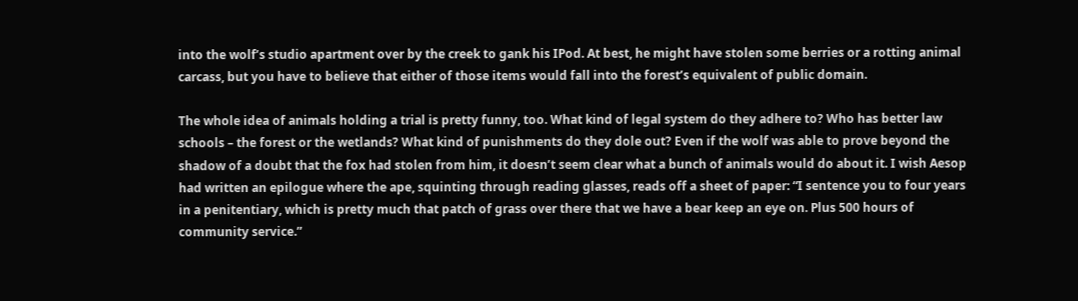into the wolf’s studio apartment over by the creek to gank his IPod. At best, he might have stolen some berries or a rotting animal carcass, but you have to believe that either of those items would fall into the forest’s equivalent of public domain.

The whole idea of animals holding a trial is pretty funny, too. What kind of legal system do they adhere to? Who has better law schools – the forest or the wetlands? What kind of punishments do they dole out? Even if the wolf was able to prove beyond the shadow of a doubt that the fox had stolen from him, it doesn’t seem clear what a bunch of animals would do about it. I wish Aesop had written an epilogue where the ape, squinting through reading glasses, reads off a sheet of paper: “I sentence you to four years in a penitentiary, which is pretty much that patch of grass over there that we have a bear keep an eye on. Plus 500 hours of community service.”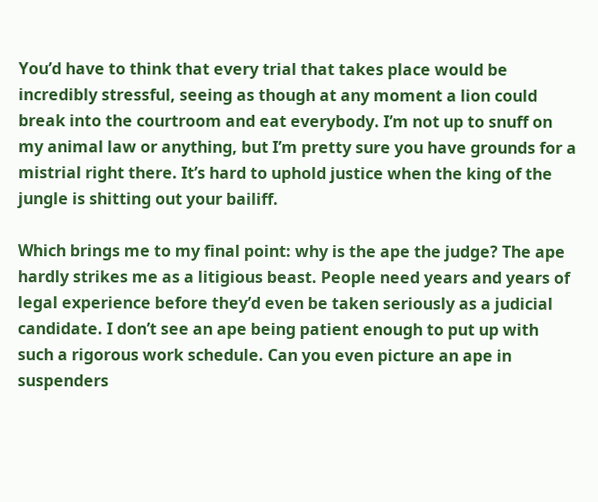You’d have to think that every trial that takes place would be incredibly stressful, seeing as though at any moment a lion could break into the courtroom and eat everybody. I’m not up to snuff on my animal law or anything, but I’m pretty sure you have grounds for a mistrial right there. It’s hard to uphold justice when the king of the jungle is shitting out your bailiff.

Which brings me to my final point: why is the ape the judge? The ape hardly strikes me as a litigious beast. People need years and years of legal experience before they’d even be taken seriously as a judicial candidate. I don’t see an ape being patient enough to put up with such a rigorous work schedule. Can you even picture an ape in suspenders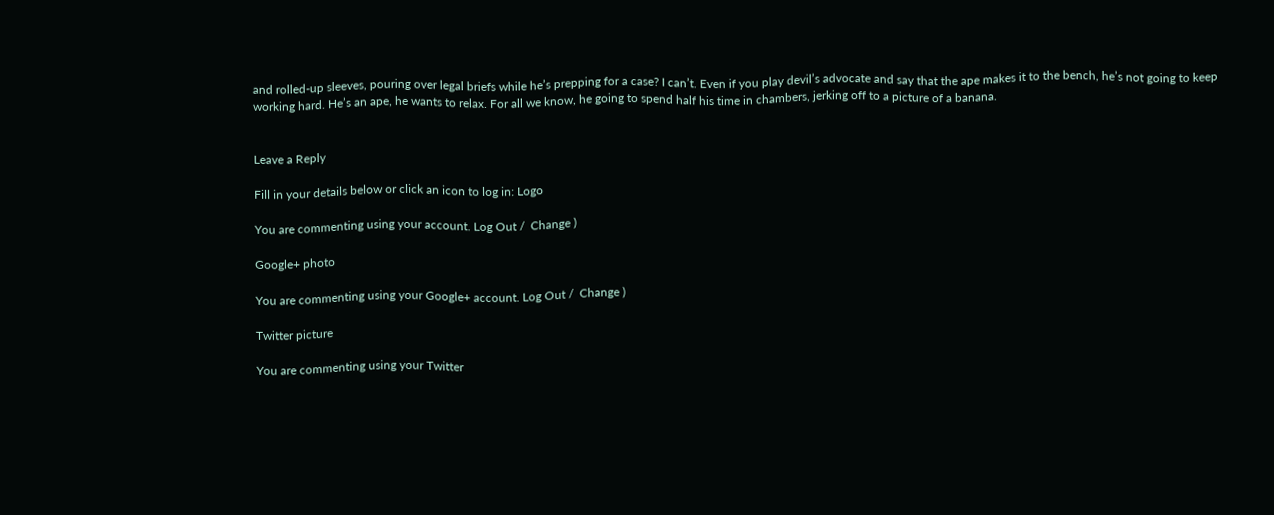and rolled-up sleeves, pouring over legal briefs while he’s prepping for a case? I can’t. Even if you play devil’s advocate and say that the ape makes it to the bench, he’s not going to keep working hard. He’s an ape, he wants to relax. For all we know, he going to spend half his time in chambers, jerking off to a picture of a banana.


Leave a Reply

Fill in your details below or click an icon to log in: Logo

You are commenting using your account. Log Out /  Change )

Google+ photo

You are commenting using your Google+ account. Log Out /  Change )

Twitter picture

You are commenting using your Twitter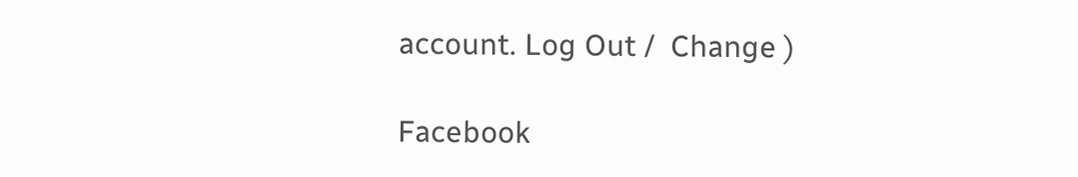account. Log Out /  Change )

Facebook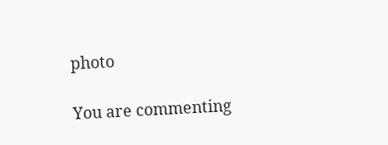photo

You are commenting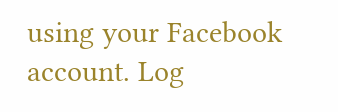using your Facebook account. Log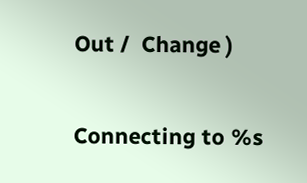Out /  Change )

Connecting to %s